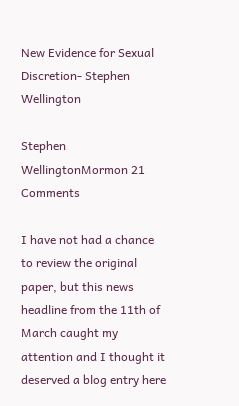New Evidence for Sexual Discretion- Stephen Wellington

Stephen WellingtonMormon 21 Comments

I have not had a chance to review the original paper, but this news headline from the 11th of March caught my attention and I thought it deserved a blog entry here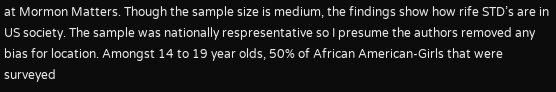at Mormon Matters. Though the sample size is medium, the findings show how rife STD’s are in US society. The sample was nationally respresentative so I presume the authors removed any bias for location. Amongst 14 to 19 year olds, 50% of African American-Girls that were surveyed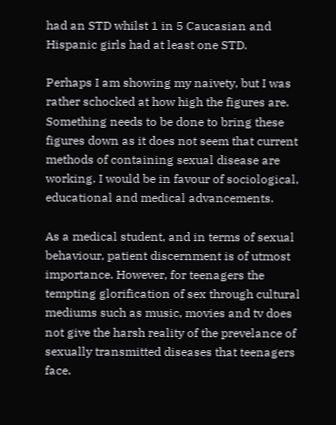had an STD whilst 1 in 5 Caucasian and Hispanic girls had at least one STD.

Perhaps I am showing my naivety, but I was rather schocked at how high the figures are. Something needs to be done to bring these figures down as it does not seem that current methods of containing sexual disease are working. I would be in favour of sociological, educational and medical advancements.

As a medical student, and in terms of sexual behaviour, patient discernment is of utmost importance. However, for teenagers the tempting glorification of sex through cultural mediums such as music, movies and tv does not give the harsh reality of the prevelance of sexually transmitted diseases that teenagers face.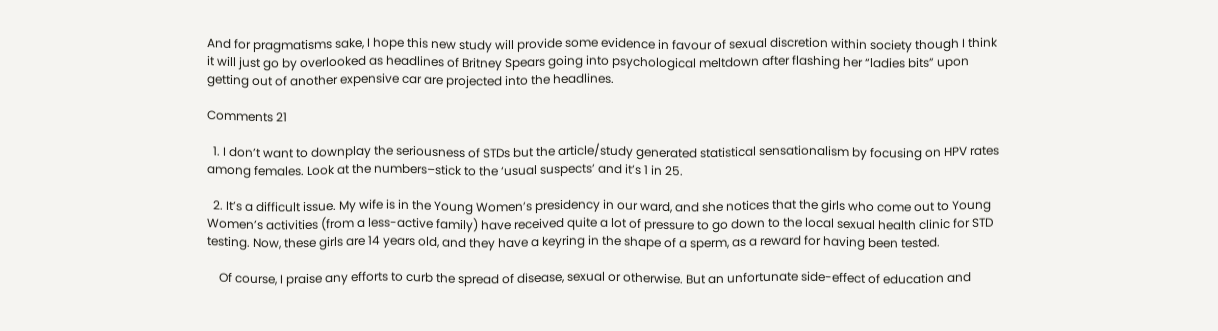And for pragmatisms sake, I hope this new study will provide some evidence in favour of sexual discretion within society though I think it will just go by overlooked as headlines of Britney Spears going into psychological meltdown after flashing her “ladies bits” upon getting out of another expensive car are projected into the headlines.

Comments 21

  1. I don’t want to downplay the seriousness of STDs but the article/study generated statistical sensationalism by focusing on HPV rates among females. Look at the numbers–stick to the ‘usual suspects’ and it’s 1 in 25.

  2. It’s a difficult issue. My wife is in the Young Women’s presidency in our ward, and she notices that the girls who come out to Young Women’s activities (from a less-active family) have received quite a lot of pressure to go down to the local sexual health clinic for STD testing. Now, these girls are 14 years old, and they have a keyring in the shape of a sperm, as a reward for having been tested.

    Of course, I praise any efforts to curb the spread of disease, sexual or otherwise. But an unfortunate side-effect of education and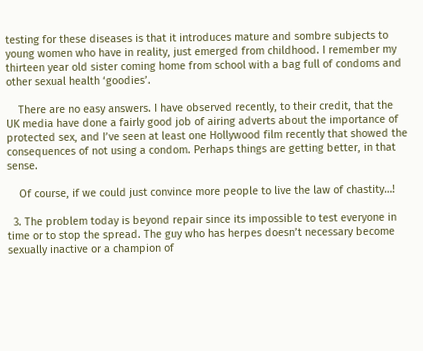testing for these diseases is that it introduces mature and sombre subjects to young women who have in reality, just emerged from childhood. I remember my thirteen year old sister coming home from school with a bag full of condoms and other sexual health ‘goodies’.

    There are no easy answers. I have observed recently, to their credit, that the UK media have done a fairly good job of airing adverts about the importance of protected sex, and I’ve seen at least one Hollywood film recently that showed the consequences of not using a condom. Perhaps things are getting better, in that sense.

    Of course, if we could just convince more people to live the law of chastity…!

  3. The problem today is beyond repair since its impossible to test everyone in time or to stop the spread. The guy who has herpes doesn’t necessary become sexually inactive or a champion of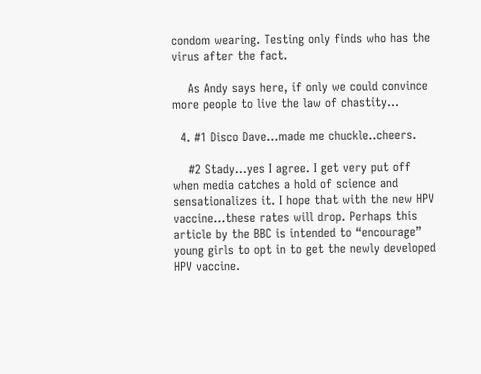condom wearing. Testing only finds who has the virus after the fact.

    As Andy says here, if only we could convince more people to live the law of chastity…

  4. #1 Disco Dave…made me chuckle..cheers.

    #2 Stady…yes I agree. I get very put off when media catches a hold of science and sensationalizes it. I hope that with the new HPV vaccine…these rates will drop. Perhaps this article by the BBC is intended to “encourage” young girls to opt in to get the newly developed HPV vaccine.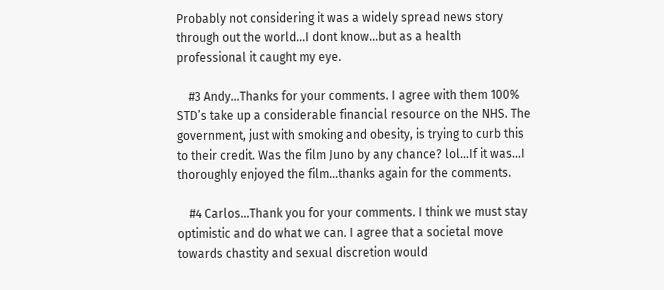Probably not considering it was a widely spread news story through out the world…I dont know…but as a health professional it caught my eye.

    #3 Andy…Thanks for your comments. I agree with them 100% STD’s take up a considerable financial resource on the NHS. The government, just with smoking and obesity, is trying to curb this to their credit. Was the film Juno by any chance? lol…If it was…I thoroughly enjoyed the film…thanks again for the comments.

    #4 Carlos…Thank you for your comments. I think we must stay optimistic and do what we can. I agree that a societal move towards chastity and sexual discretion would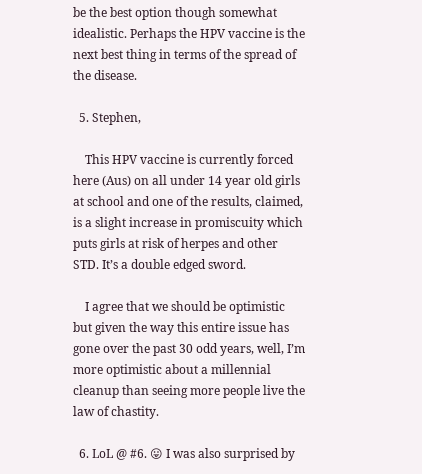be the best option though somewhat idealistic. Perhaps the HPV vaccine is the next best thing in terms of the spread of the disease.

  5. Stephen,

    This HPV vaccine is currently forced here (Aus) on all under 14 year old girls at school and one of the results, claimed, is a slight increase in promiscuity which puts girls at risk of herpes and other STD. It’s a double edged sword.

    I agree that we should be optimistic but given the way this entire issue has gone over the past 30 odd years, well, I’m more optimistic about a millennial cleanup than seeing more people live the law of chastity.

  6. LoL @ #6. 😛 I was also surprised by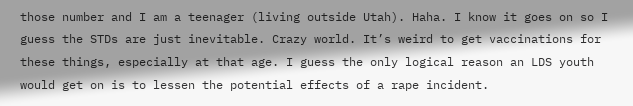those number and I am a teenager (living outside Utah). Haha. I know it goes on so I guess the STDs are just inevitable. Crazy world. It’s weird to get vaccinations for these things, especially at that age. I guess the only logical reason an LDS youth would get on is to lessen the potential effects of a rape incident.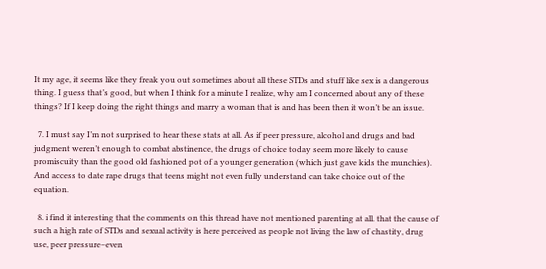It my age, it seems like they freak you out sometimes about all these STDs and stuff like sex is a dangerous thing. I guess that’s good, but when I think for a minute I realize, why am I concerned about any of these things? If I keep doing the right things and marry a woman that is and has been then it won’t be an issue.

  7. I must say I’m not surprised to hear these stats at all. As if peer pressure, alcohol and drugs and bad judgment weren’t enough to combat abstinence, the drugs of choice today seem more likely to cause promiscuity than the good old fashioned pot of a younger generation (which just gave kids the munchies). And access to date rape drugs that teens might not even fully understand can take choice out of the equation.

  8. i find it interesting that the comments on this thread have not mentioned parenting at all. that the cause of such a high rate of STDs and sexual activity is here perceived as people not living the law of chastity, drug use, peer pressure–even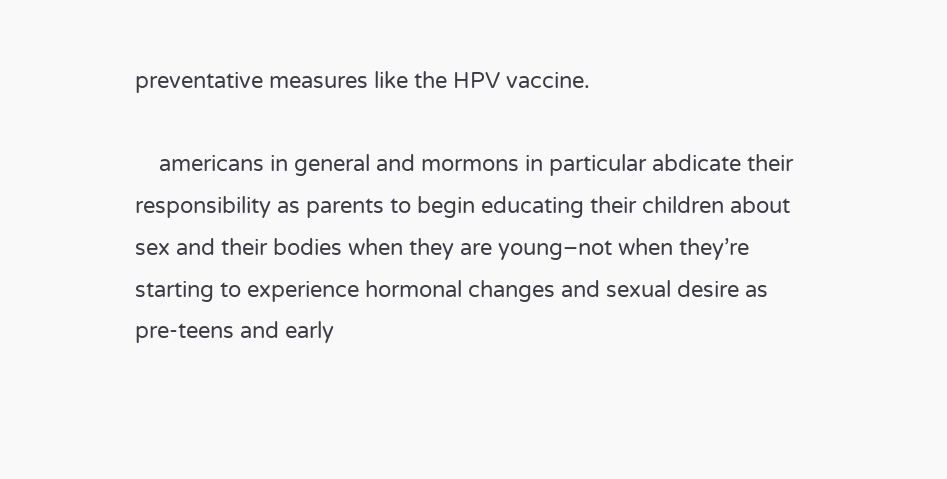preventative measures like the HPV vaccine.

    americans in general and mormons in particular abdicate their responsibility as parents to begin educating their children about sex and their bodies when they are young–not when they’re starting to experience hormonal changes and sexual desire as pre-teens and early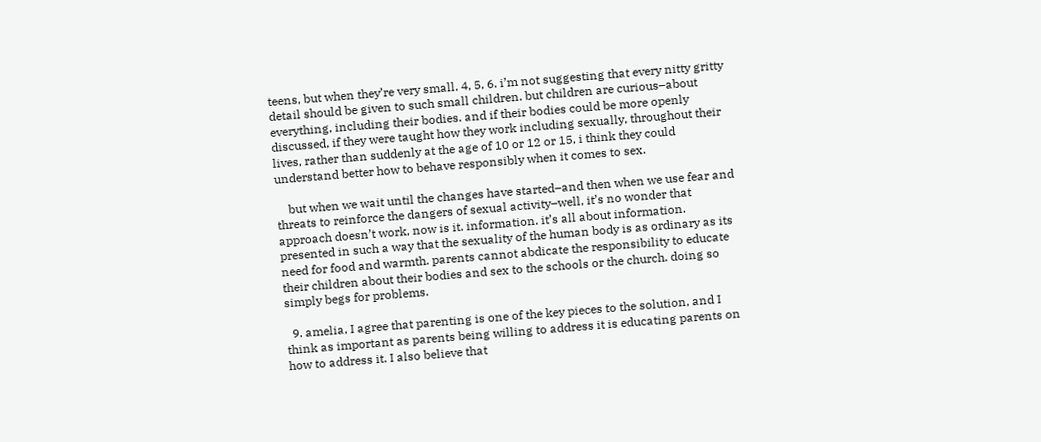teens, but when they’re very small. 4, 5, 6. i’m not suggesting that every nitty gritty detail should be given to such small children. but children are curious–about everything, including their bodies. and if their bodies could be more openly discussed, if they were taught how they work including sexually, throughout their lives, rather than suddenly at the age of 10 or 12 or 15, i think they could understand better how to behave responsibly when it comes to sex.

    but when we wait until the changes have started–and then when we use fear and threats to reinforce the dangers of sexual activity–well, it’s no wonder that approach doesn’t work, now is it. information. it’s all about information. presented in such a way that the sexuality of the human body is as ordinary as its need for food and warmth. parents cannot abdicate the responsibility to educate their children about their bodies and sex to the schools or the church. doing so simply begs for problems.

  9. amelia, I agree that parenting is one of the key pieces to the solution, and I think as important as parents being willing to address it is educating parents on how to address it. I also believe that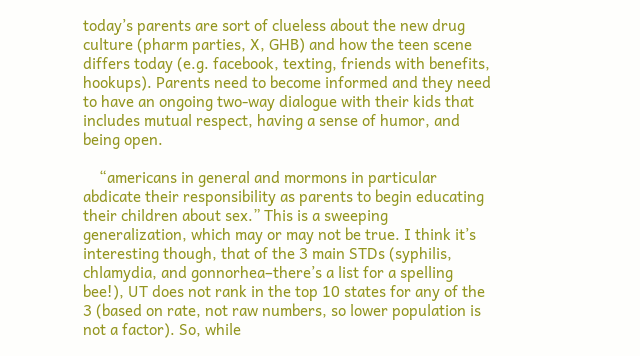today’s parents are sort of clueless about the new drug culture (pharm parties, X, GHB) and how the teen scene differs today (e.g. facebook, texting, friends with benefits, hookups). Parents need to become informed and they need to have an ongoing two-way dialogue with their kids that includes mutual respect, having a sense of humor, and being open.

    “americans in general and mormons in particular abdicate their responsibility as parents to begin educating their children about sex.” This is a sweeping generalization, which may or may not be true. I think it’s interesting though, that of the 3 main STDs (syphilis, chlamydia, and gonnorhea–there’s a list for a spelling bee!), UT does not rank in the top 10 states for any of the 3 (based on rate, not raw numbers, so lower population is not a factor). So, while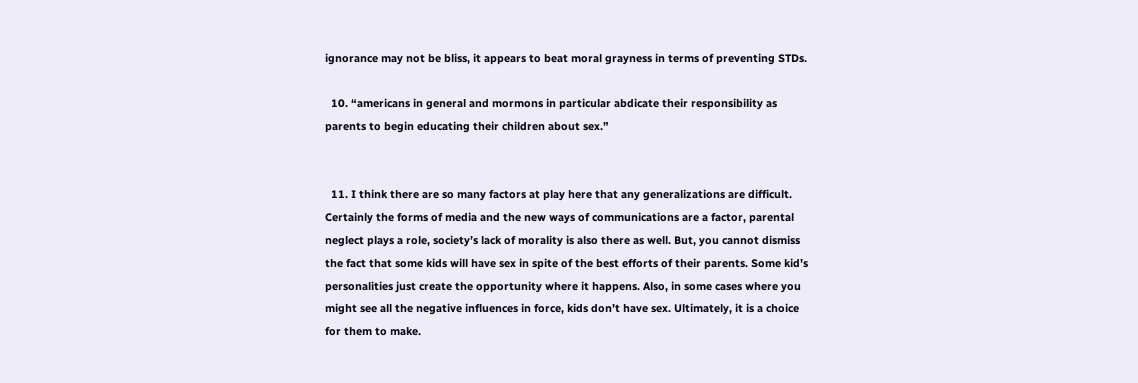ignorance may not be bliss, it appears to beat moral grayness in terms of preventing STDs.

  10. “americans in general and mormons in particular abdicate their responsibility as parents to begin educating their children about sex.”


  11. I think there are so many factors at play here that any generalizations are difficult. Certainly the forms of media and the new ways of communications are a factor, parental neglect plays a role, society’s lack of morality is also there as well. But, you cannot dismiss the fact that some kids will have sex in spite of the best efforts of their parents. Some kid’s personalities just create the opportunity where it happens. Also, in some cases where you might see all the negative influences in force, kids don’t have sex. Ultimately, it is a choice for them to make.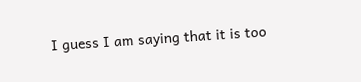I guess I am saying that it is too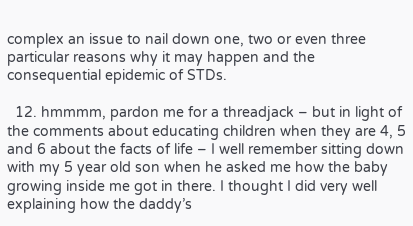complex an issue to nail down one, two or even three particular reasons why it may happen and the consequential epidemic of STDs.

  12. hmmmm, pardon me for a threadjack – but in light of the comments about educating children when they are 4, 5 and 6 about the facts of life – I well remember sitting down with my 5 year old son when he asked me how the baby growing inside me got in there. I thought I did very well explaining how the daddy’s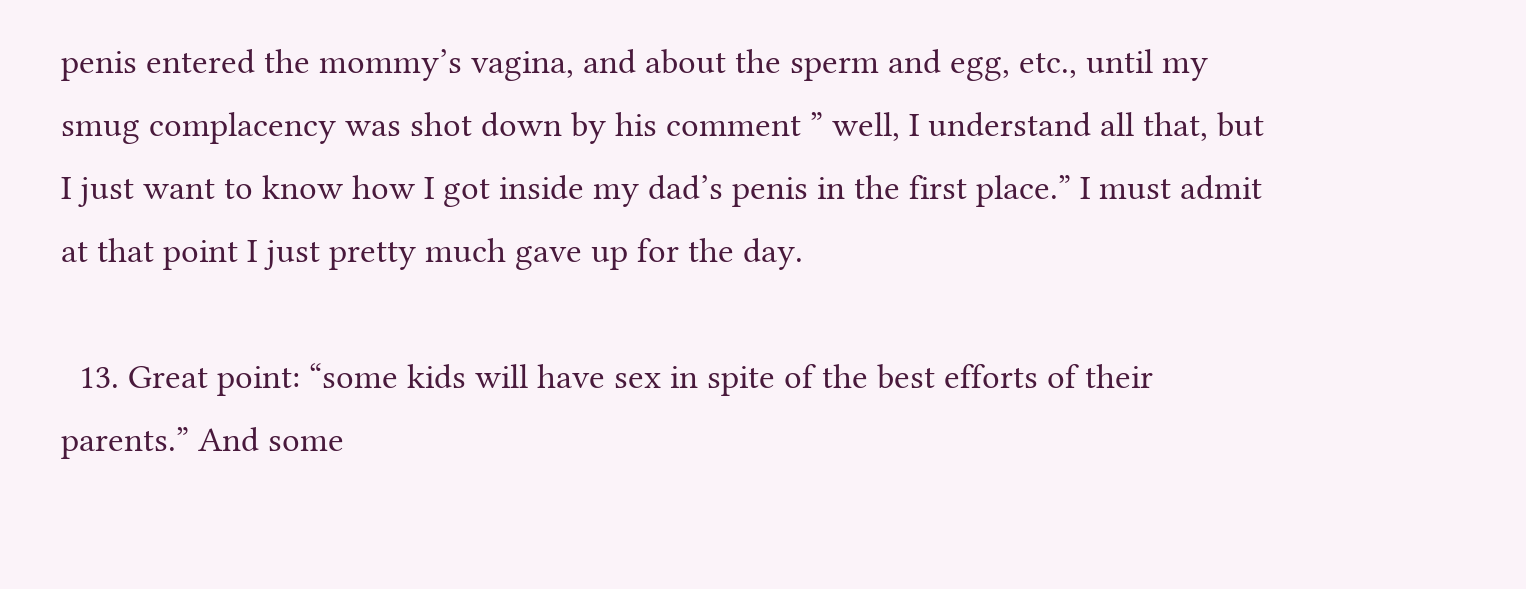penis entered the mommy’s vagina, and about the sperm and egg, etc., until my smug complacency was shot down by his comment ” well, I understand all that, but I just want to know how I got inside my dad’s penis in the first place.” I must admit at that point I just pretty much gave up for the day.

  13. Great point: “some kids will have sex in spite of the best efforts of their parents.” And some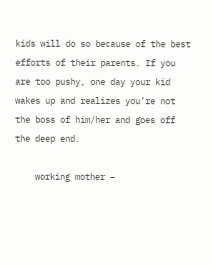kids will do so because of the best efforts of their parents. If you are too pushy, one day your kid wakes up and realizes you’re not the boss of him/her and goes off the deep end.

    working mother –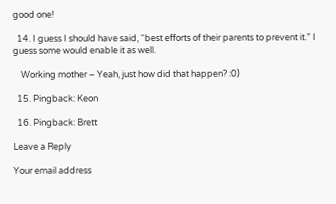good one!

  14. I guess I should have said, “best efforts of their parents to prevent it.” I guess some would enable it as well.

    Working mother – Yeah, just how did that happen? :0)

  15. Pingback: Keon

  16. Pingback: Brett

Leave a Reply

Your email address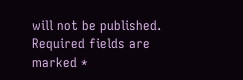will not be published. Required fields are marked *